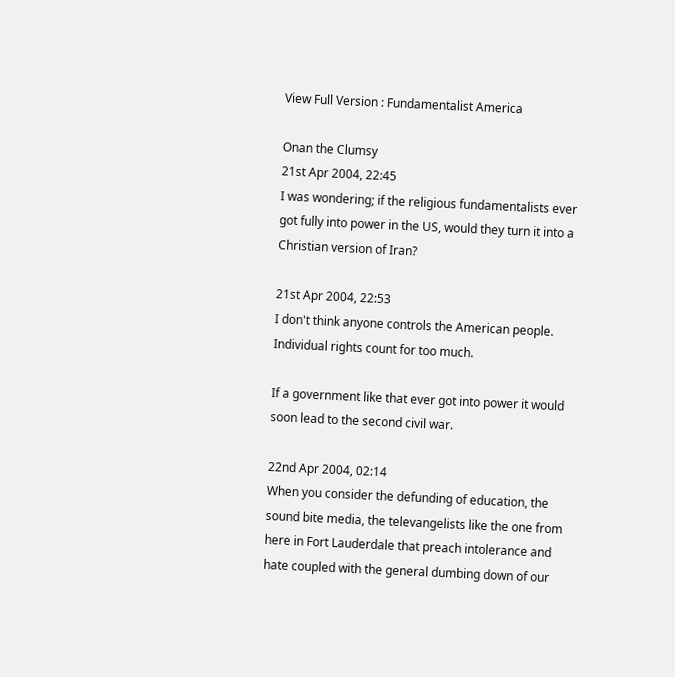View Full Version : Fundamentalist America

Onan the Clumsy
21st Apr 2004, 22:45
I was wondering; if the religious fundamentalists ever got fully into power in the US, would they turn it into a Christian version of Iran?

21st Apr 2004, 22:53
I don't think anyone controls the American people. Individual rights count for too much.

If a government like that ever got into power it would soon lead to the second civil war.

22nd Apr 2004, 02:14
When you consider the defunding of education, the sound bite media, the televangelists like the one from here in Fort Lauderdale that preach intolerance and hate coupled with the general dumbing down of our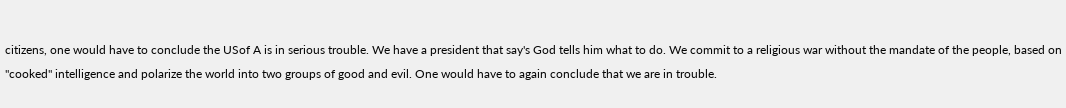citizens, one would have to conclude the USof A is in serious trouble. We have a president that say's God tells him what to do. We commit to a religious war without the mandate of the people, based on "cooked" intelligence and polarize the world into two groups of good and evil. One would have to again conclude that we are in trouble.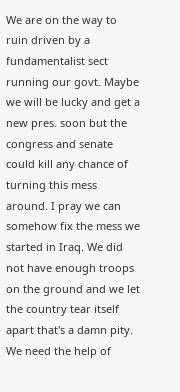We are on the way to ruin driven by a fundamentalist sect running our govt. Maybe we will be lucky and get a new pres. soon but the congress and senate could kill any chance of turning this mess around. I pray we can somehow fix the mess we started in Iraq. We did not have enough troops on the ground and we let the country tear itself apart that's a damn pity. We need the help of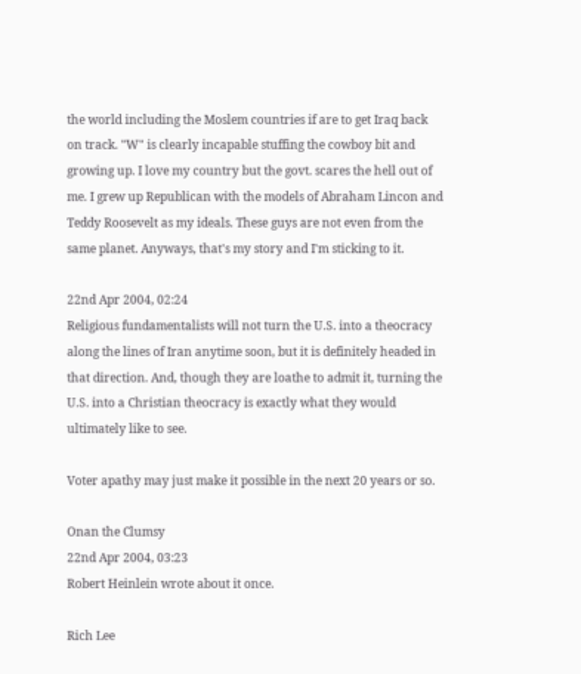the world including the Moslem countries if are to get Iraq back on track. "W" is clearly incapable stuffing the cowboy bit and growing up. I love my country but the govt. scares the hell out of me. I grew up Republican with the models of Abraham Lincon and Teddy Roosevelt as my ideals. These guys are not even from the same planet. Anyways, that's my story and I'm sticking to it.

22nd Apr 2004, 02:24
Religious fundamentalists will not turn the U.S. into a theocracy along the lines of Iran anytime soon, but it is definitely headed in that direction. And, though they are loathe to admit it, turning the U.S. into a Christian theocracy is exactly what they would ultimately like to see.

Voter apathy may just make it possible in the next 20 years or so.

Onan the Clumsy
22nd Apr 2004, 03:23
Robert Heinlein wrote about it once.

Rich Lee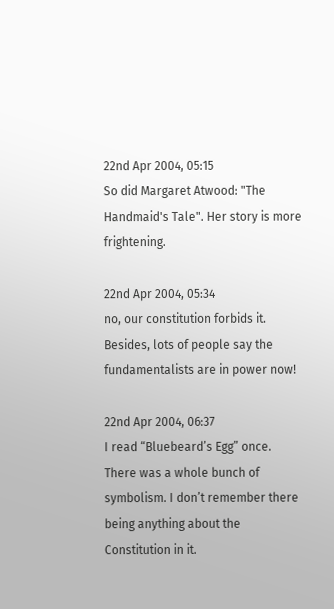22nd Apr 2004, 05:15
So did Margaret Atwood: "The Handmaid's Tale". Her story is more frightening.

22nd Apr 2004, 05:34
no, our constitution forbids it. Besides, lots of people say the fundamentalists are in power now!

22nd Apr 2004, 06:37
I read “Bluebeard’s Egg” once. There was a whole bunch of symbolism. I don’t remember there being anything about the Constitution in it.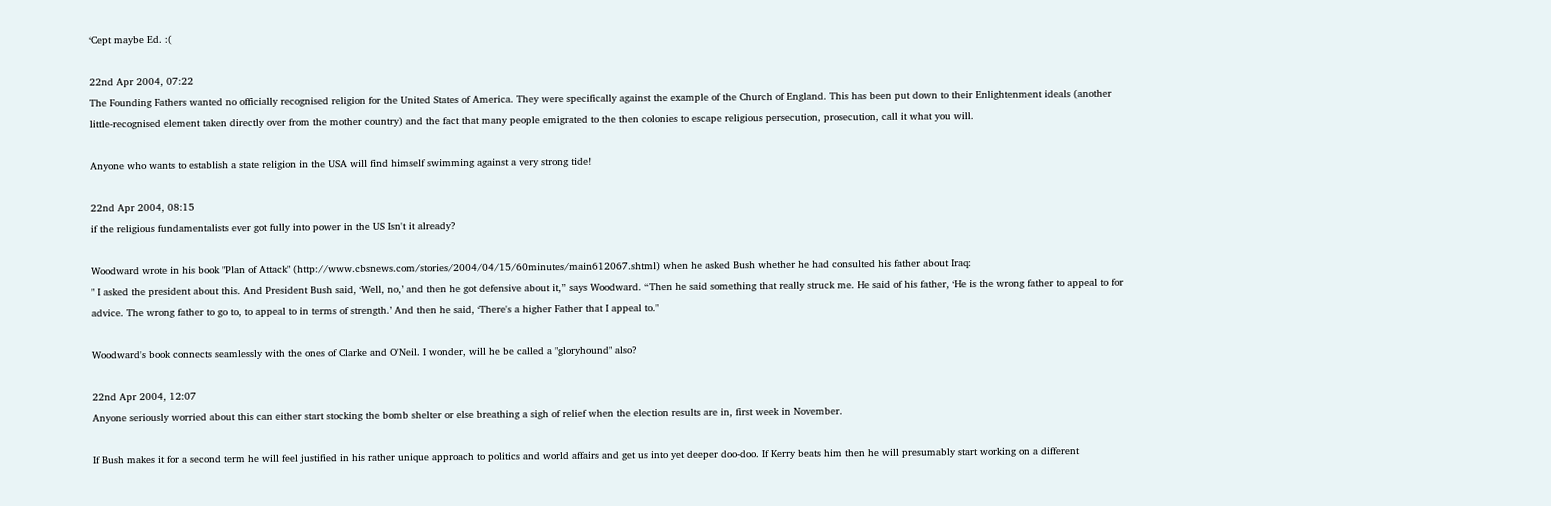‘Cept maybe Ed. :(

22nd Apr 2004, 07:22
The Founding Fathers wanted no officially recognised religion for the United States of America. They were specifically against the example of the Church of England. This has been put down to their Enlightenment ideals (another little-recognised element taken directly over from the mother country) and the fact that many people emigrated to the then colonies to escape religious persecution, prosecution, call it what you will.

Anyone who wants to establish a state religion in the USA will find himself swimming against a very strong tide!

22nd Apr 2004, 08:15
if the religious fundamentalists ever got fully into power in the US Isn't it already?

Woodward wrote in his book "Plan of Attack" (http://www.cbsnews.com/stories/2004/04/15/60minutes/main612067.shtml) when he asked Bush whether he had consulted his father about Iraq:
" I asked the president about this. And President Bush said, ‘Well, no,’ and then he got defensive about it,” says Woodward. “Then he said something that really struck me. He said of his father, ‘He is the wrong father to appeal to for advice. The wrong father to go to, to appeal to in terms of strength.’ And then he said, ‘There's a higher Father that I appeal to."

Woodward's book connects seamlessly with the ones of Clarke and O'Neil. I wonder, will he be called a "gloryhound" also?

22nd Apr 2004, 12:07
Anyone seriously worried about this can either start stocking the bomb shelter or else breathing a sigh of relief when the election results are in, first week in November.

If Bush makes it for a second term he will feel justified in his rather unique approach to politics and world affairs and get us into yet deeper doo-doo. If Kerry beats him then he will presumably start working on a different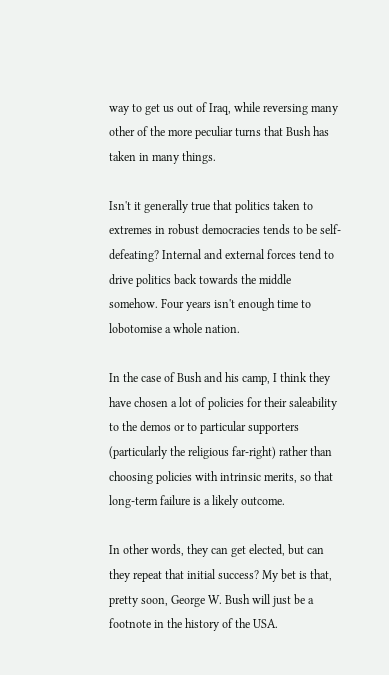way to get us out of Iraq, while reversing many other of the more peculiar turns that Bush has taken in many things.

Isn't it generally true that politics taken to extremes in robust democracies tends to be self-defeating? Internal and external forces tend to drive politics back towards the middle somehow. Four years isn't enough time to lobotomise a whole nation.

In the case of Bush and his camp, I think they have chosen a lot of policies for their saleability to the demos or to particular supporters (particularly the religious far-right) rather than choosing policies with intrinsic merits, so that long-term failure is a likely outcome.

In other words, they can get elected, but can they repeat that initial success? My bet is that, pretty soon, George W. Bush will just be a footnote in the history of the USA.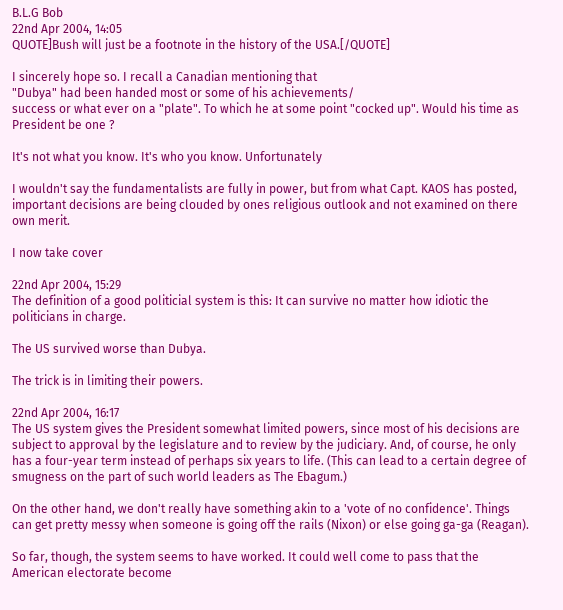B.L.G Bob
22nd Apr 2004, 14:05
QUOTE]Bush will just be a footnote in the history of the USA.[/QUOTE]

I sincerely hope so. I recall a Canadian mentioning that
"Dubya" had been handed most or some of his achievements/
success or what ever on a "plate". To which he at some point "cocked up". Would his time as President be one ?

It's not what you know. It's who you know. Unfortunately

I wouldn't say the fundamentalists are fully in power, but from what Capt. KAOS has posted, important decisions are being clouded by ones religious outlook and not examined on there own merit.

I now take cover

22nd Apr 2004, 15:29
The definition of a good politicial system is this: It can survive no matter how idiotic the politicians in charge.

The US survived worse than Dubya.

The trick is in limiting their powers.

22nd Apr 2004, 16:17
The US system gives the President somewhat limited powers, since most of his decisions are subject to approval by the legislature and to review by the judiciary. And, of course, he only has a four-year term instead of perhaps six years to life. (This can lead to a certain degree of smugness on the part of such world leaders as The Ebagum.)

On the other hand, we don't really have something akin to a 'vote of no confidence'. Things can get pretty messy when someone is going off the rails (Nixon) or else going ga-ga (Reagan).

So far, though, the system seems to have worked. It could well come to pass that the American electorate become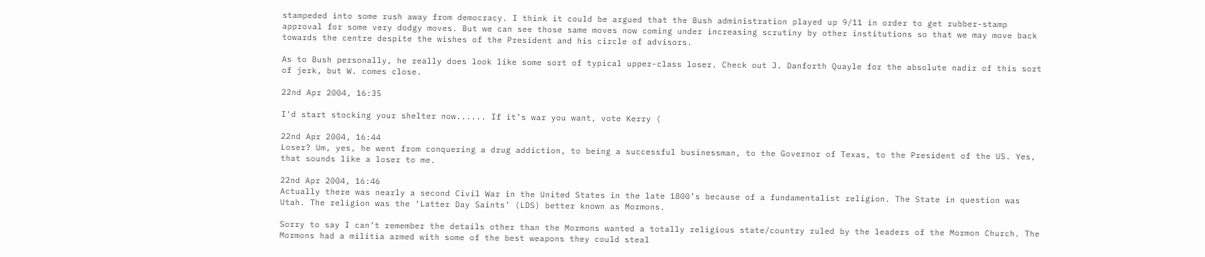stampeded into some rush away from democracy. I think it could be argued that the Bush administration played up 9/11 in order to get rubber-stamp approval for some very dodgy moves. But we can see those same moves now coming under increasing scrutiny by other institutions so that we may move back towards the centre despite the wishes of the President and his circle of advisors.

As to Bush personally, he really does look like some sort of typical upper-class loser. Check out J. Danforth Quayle for the absolute nadir of this sort of jerk, but W. comes close.

22nd Apr 2004, 16:35

I'd start stocking your shelter now...... If it’s war you want, vote Kerry (

22nd Apr 2004, 16:44
Loser? Um, yes, he went from conquering a drug addiction, to being a successful businessman, to the Governor of Texas, to the President of the US. Yes, that sounds like a loser to me.

22nd Apr 2004, 16:46
Actually there was nearly a second Civil War in the United States in the late 1800’s because of a fundamentalist religion. The State in question was Utah. The religion was the ‘Latter Day Saints’ (LDS) better known as Mormons.

Sorry to say I can’t remember the details other than the Mormons wanted a totally religious state/country ruled by the leaders of the Mormon Church. The Mormons had a militia armed with some of the best weapons they could steal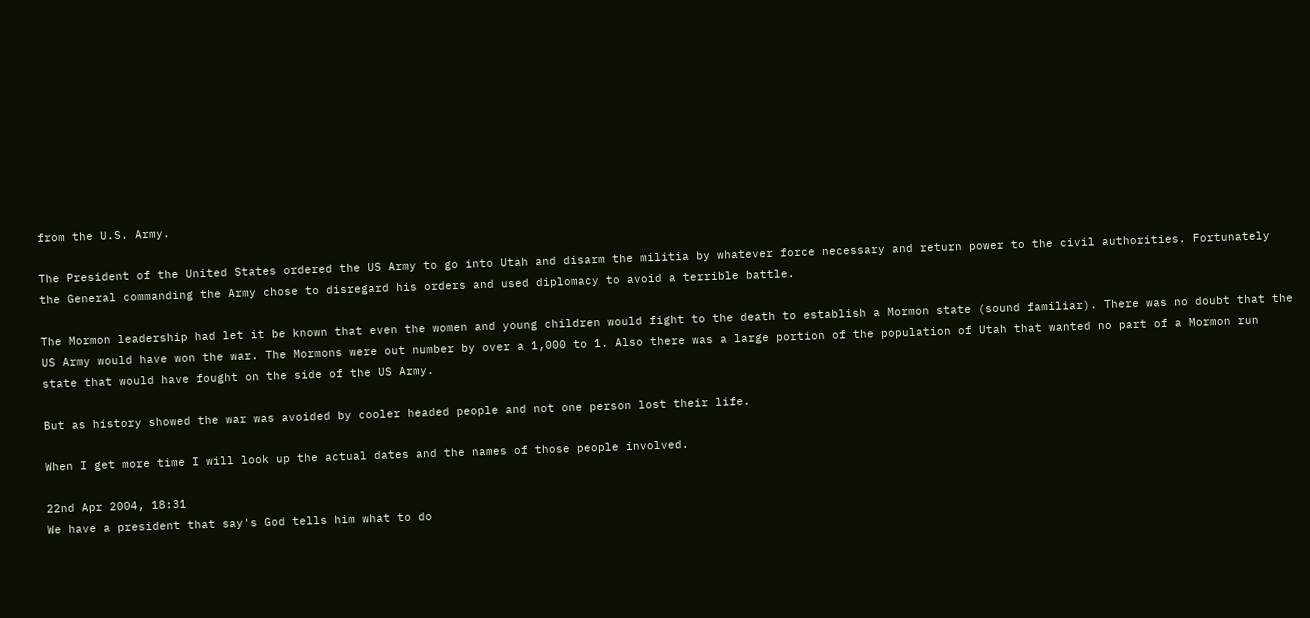from the U.S. Army.

The President of the United States ordered the US Army to go into Utah and disarm the militia by whatever force necessary and return power to the civil authorities. Fortunately the General commanding the Army chose to disregard his orders and used diplomacy to avoid a terrible battle.

The Mormon leadership had let it be known that even the women and young children would fight to the death to establish a Mormon state (sound familiar). There was no doubt that the US Army would have won the war. The Mormons were out number by over a 1,000 to 1. Also there was a large portion of the population of Utah that wanted no part of a Mormon run state that would have fought on the side of the US Army.

But as history showed the war was avoided by cooler headed people and not one person lost their life.

When I get more time I will look up the actual dates and the names of those people involved.

22nd Apr 2004, 18:31
We have a president that say's God tells him what to do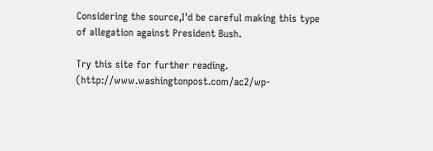Considering the source,I'd be careful making this type of allegation against President Bush.

Try this site for further reading. (http://www.washingtonpost.com/ac2/wp-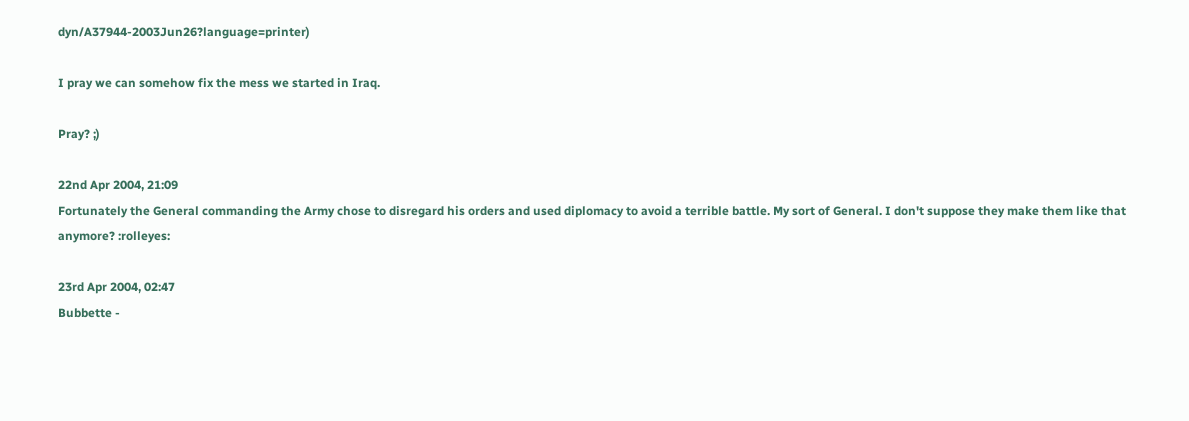dyn/A37944-2003Jun26?language=printer)

I pray we can somehow fix the mess we started in Iraq.

Pray? ;)

22nd Apr 2004, 21:09
Fortunately the General commanding the Army chose to disregard his orders and used diplomacy to avoid a terrible battle. My sort of General. I don't suppose they make them like that anymore? :rolleyes:

23rd Apr 2004, 02:47
Bubbette -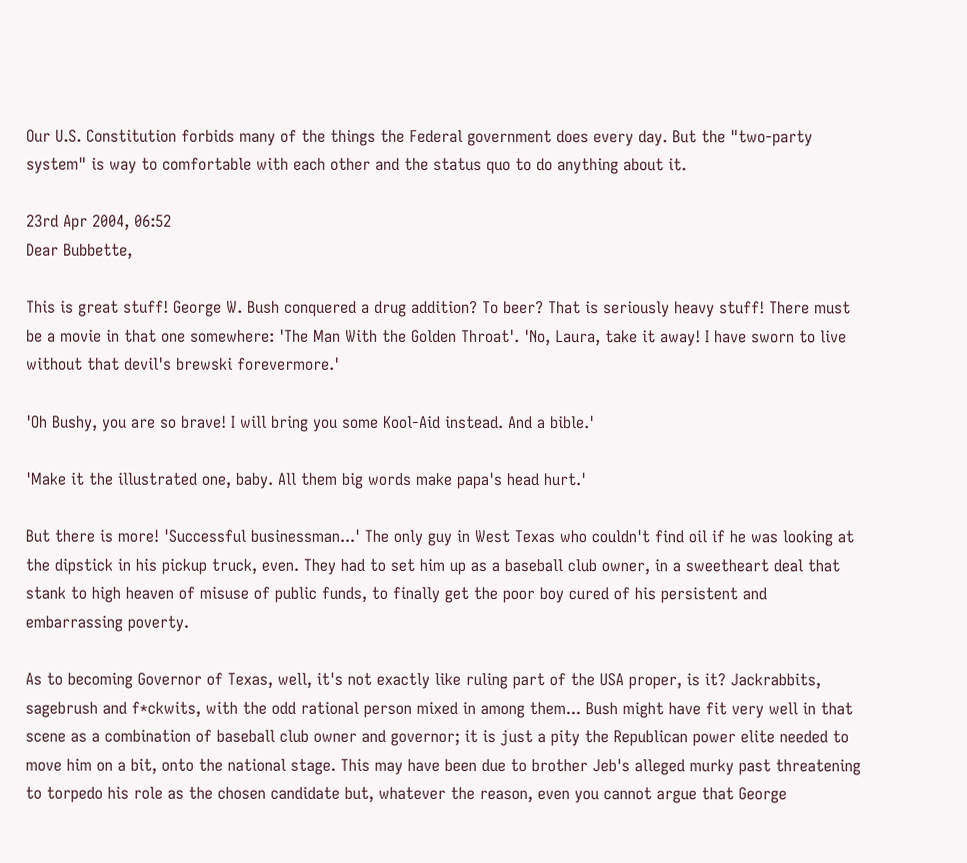Our U.S. Constitution forbids many of the things the Federal government does every day. But the "two-party system" is way to comfortable with each other and the status quo to do anything about it.

23rd Apr 2004, 06:52
Dear Bubbette,

This is great stuff! George W. Bush conquered a drug addition? To beer? That is seriously heavy stuff! There must be a movie in that one somewhere: 'The Man With the Golden Throat'. 'No, Laura, take it away! I have sworn to live without that devil's brewski forevermore.'

'Oh Bushy, you are so brave! I will bring you some Kool-Aid instead. And a bible.'

'Make it the illustrated one, baby. All them big words make papa's head hurt.'

But there is more! 'Successful businessman...' The only guy in West Texas who couldn't find oil if he was looking at the dipstick in his pickup truck, even. They had to set him up as a baseball club owner, in a sweetheart deal that stank to high heaven of misuse of public funds, to finally get the poor boy cured of his persistent and embarrassing poverty.

As to becoming Governor of Texas, well, it's not exactly like ruling part of the USA proper, is it? Jackrabbits, sagebrush and f*ckwits, with the odd rational person mixed in among them... Bush might have fit very well in that scene as a combination of baseball club owner and governor; it is just a pity the Republican power elite needed to move him on a bit, onto the national stage. This may have been due to brother Jeb's alleged murky past threatening to torpedo his role as the chosen candidate but, whatever the reason, even you cannot argue that George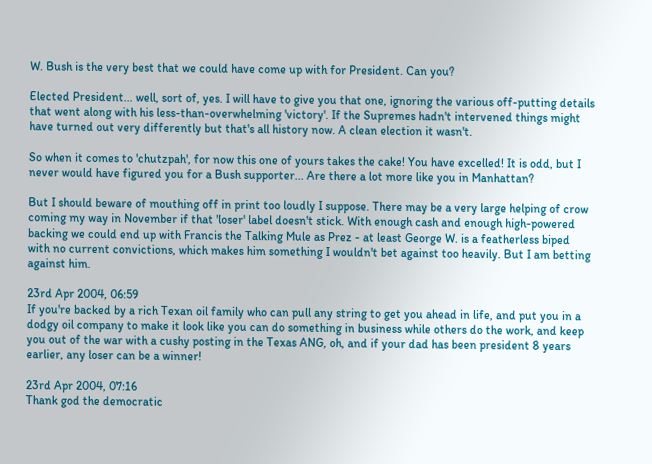W. Bush is the very best that we could have come up with for President. Can you?

Elected President... well, sort of, yes. I will have to give you that one, ignoring the various off-putting details that went along with his less-than-overwhelming 'victory'. If the Supremes hadn't intervened things might have turned out very differently but that's all history now. A clean election it wasn't.

So when it comes to 'chutzpah', for now this one of yours takes the cake! You have excelled! It is odd, but I never would have figured you for a Bush supporter... Are there a lot more like you in Manhattan?

But I should beware of mouthing off in print too loudly I suppose. There may be a very large helping of crow coming my way in November if that 'loser' label doesn't stick. With enough cash and enough high-powered backing we could end up with Francis the Talking Mule as Prez - at least George W. is a featherless biped with no current convictions, which makes him something I wouldn't bet against too heavily. But I am betting against him.

23rd Apr 2004, 06:59
If you're backed by a rich Texan oil family who can pull any string to get you ahead in life, and put you in a dodgy oil company to make it look like you can do something in business while others do the work, and keep you out of the war with a cushy posting in the Texas ANG, oh, and if your dad has been president 8 years earlier, any loser can be a winner!

23rd Apr 2004, 07:16
Thank god the democratic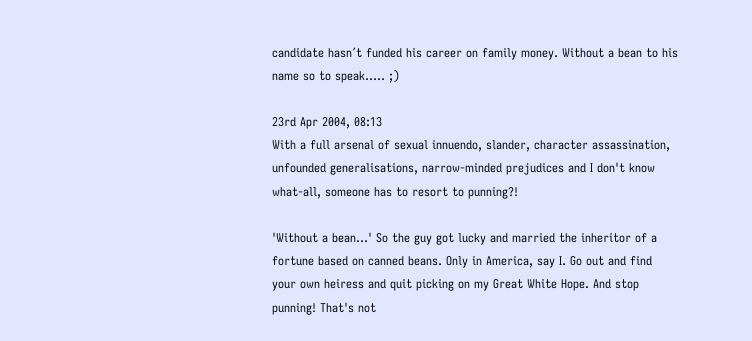candidate hasn´t funded his career on family money. Without a bean to his name so to speak..... ;)

23rd Apr 2004, 08:13
With a full arsenal of sexual innuendo, slander, character assassination, unfounded generalisations, narrow-minded prejudices and I don't know what-all, someone has to resort to punning?!

'Without a bean...' So the guy got lucky and married the inheritor of a fortune based on canned beans. Only in America, say I. Go out and find your own heiress and quit picking on my Great White Hope. And stop punning! That's not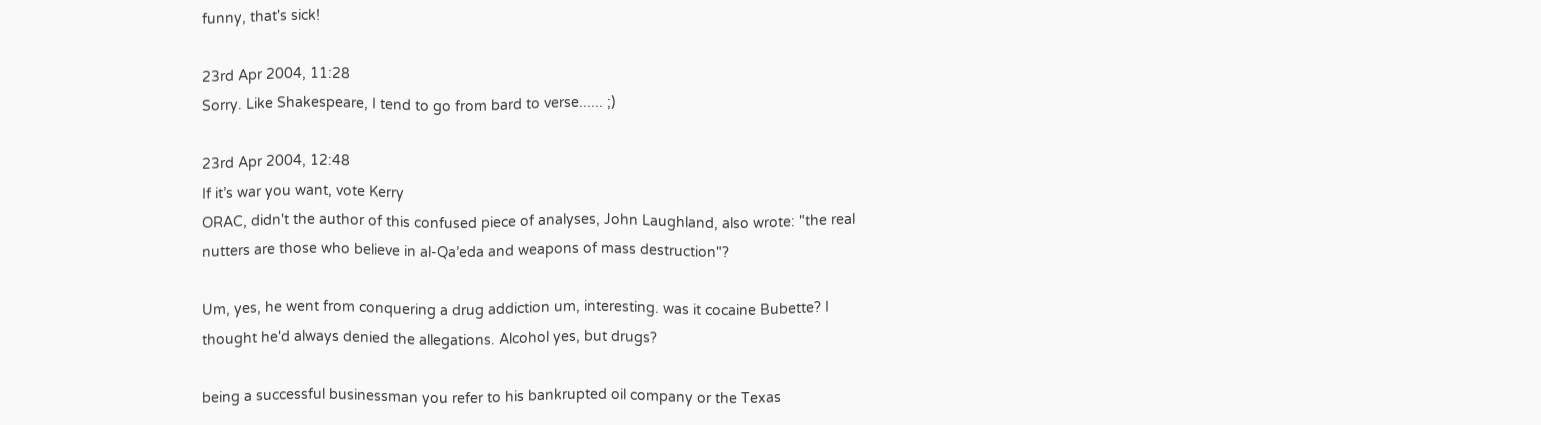funny, that's sick!

23rd Apr 2004, 11:28
Sorry. Like Shakespeare, I tend to go from bard to verse...... ;)

23rd Apr 2004, 12:48
If it’s war you want, vote Kerry
ORAC, didn't the author of this confused piece of analyses, John Laughland, also wrote: "the real nutters are those who believe in al-Qa’eda and weapons of mass destruction"?

Um, yes, he went from conquering a drug addiction um, interesting. was it cocaine Bubette? I thought he'd always denied the allegations. Alcohol yes, but drugs?

being a successful businessman you refer to his bankrupted oil company or the Texas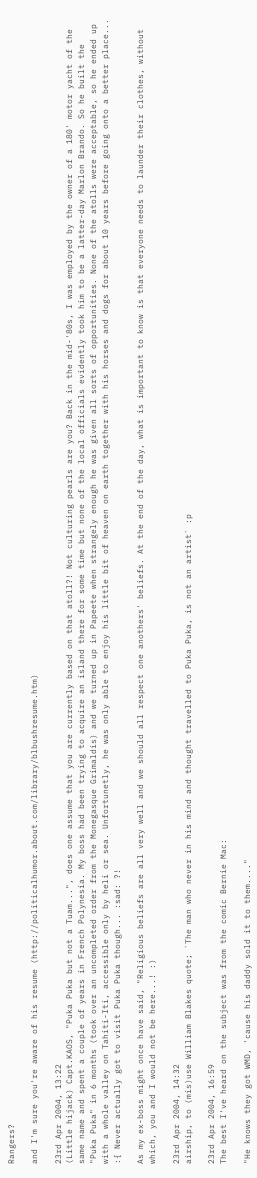Rangers?

and I'm sure you're aware of his resume (http://politicalhumor.about.com/library/blbushresume.htm)

23rd Apr 2004, 13:22
(Little hijack) Capt.KAOS, "Puka Puka but not a Tuam...", does one assume that you are currently based on that atoll?! Not culturing pearls are you? Back in the mid-'80s, I was employed by the owner of a 180' motor yacht of the same name and spent a couple of years in French Polynesia. My boss had been trying to acquire an island there for some time but none of the local officials evidently took him to be a latter-day Marlon Brando. So he built the "Puka Puka" in 6 months (took over an uncompleted order from the Monegasque Grimaldis) and we turned up in Papeete when strangely enough he was given all sorts of opportunities. None of the atolls were acceptable, so he ended up with a whole valley on Tahiti-Iti, accessible only by heli or sea. Unfortunetly, he was only able to enjoy his little bit of heaven on earth together with his horses and dogs for about 10 years before going onto a better place... :{ Never actually got to visit Puka Puka though... :sad: ?!

As my ex-boss might once have said, "Religious beliefs are all very well and we should all respect one anothers' beliefs. At the end of the day, what is important to know is that everyone needs to launder their clothes, without which, you and I would not be here...! :)

23rd Apr 2004, 14:32
airship, to (mis)use William Blakes quote; `The man who never in his mind and thought travelled to Puka Puka, is not an artist` :p

23rd Apr 2004, 16:59
The best I've heard on the subject was from the comic Bernie Mac:

"He knows they got WMD, 'cause his daddy sold it to them...."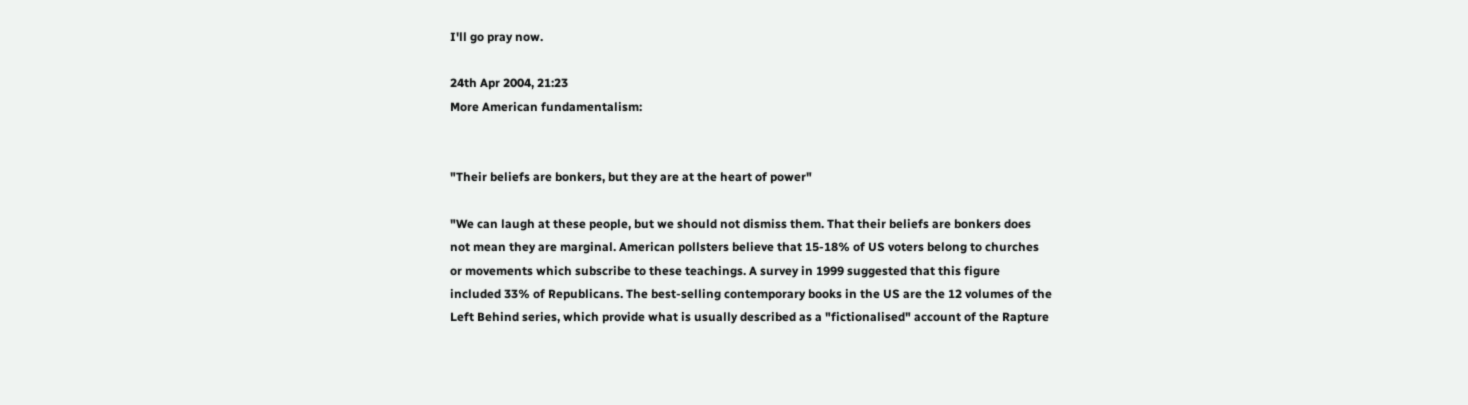I'll go pray now.

24th Apr 2004, 21:23
More American fundamentalism:


"Their beliefs are bonkers, but they are at the heart of power"

"We can laugh at these people, but we should not dismiss them. That their beliefs are bonkers does not mean they are marginal. American pollsters believe that 15-18% of US voters belong to churches or movements which subscribe to these teachings. A survey in 1999 suggested that this figure included 33% of Republicans. The best-selling contemporary books in the US are the 12 volumes of the Left Behind series, which provide what is usually described as a "fictionalised" account of the Rapture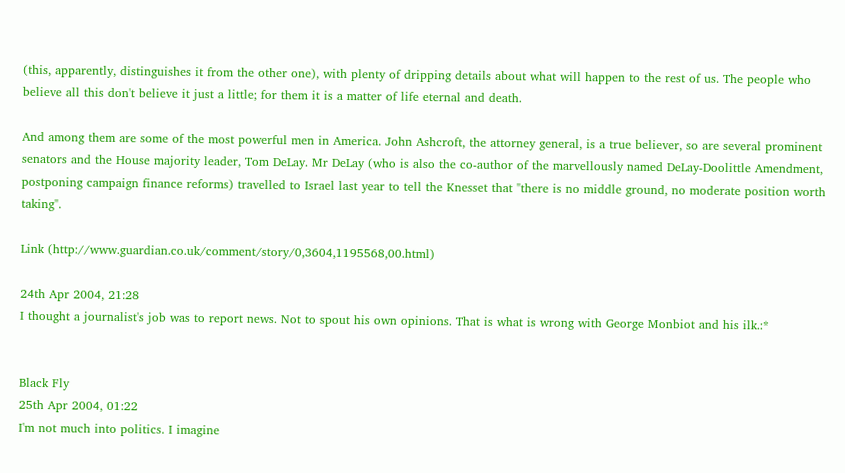(this, apparently, distinguishes it from the other one), with plenty of dripping details about what will happen to the rest of us. The people who believe all this don't believe it just a little; for them it is a matter of life eternal and death.

And among them are some of the most powerful men in America. John Ashcroft, the attorney general, is a true believer, so are several prominent senators and the House majority leader, Tom DeLay. Mr DeLay (who is also the co-author of the marvellously named DeLay-Doolittle Amendment, postponing campaign finance reforms) travelled to Israel last year to tell the Knesset that "there is no middle ground, no moderate position worth taking".

Link (http://www.guardian.co.uk/comment/story/0,3604,1195568,00.html)

24th Apr 2004, 21:28
I thought a journalist's job was to report news. Not to spout his own opinions. That is what is wrong with George Monbiot and his ilk.:*


Black Fly
25th Apr 2004, 01:22
I'm not much into politics. I imagine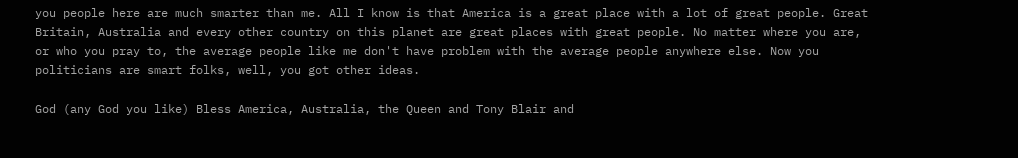you people here are much smarter than me. All I know is that America is a great place with a lot of great people. Great Britain, Australia and every other country on this planet are great places with great people. No matter where you are, or who you pray to, the average people like me don't have problem with the average people anywhere else. Now you politicians are smart folks, well, you got other ideas.

God (any God you like) Bless America, Australia, the Queen and Tony Blair and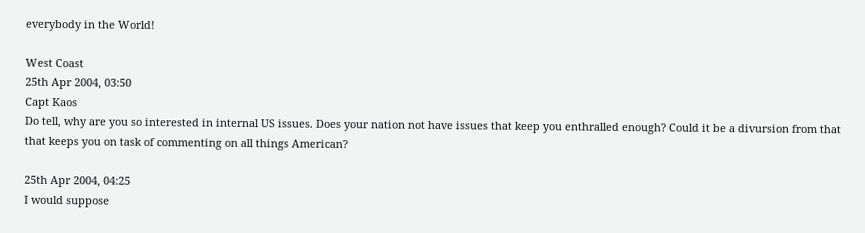everybody in the World!

West Coast
25th Apr 2004, 03:50
Capt Kaos
Do tell, why are you so interested in internal US issues. Does your nation not have issues that keep you enthralled enough? Could it be a divursion from that that keeps you on task of commenting on all things American?

25th Apr 2004, 04:25
I would suppose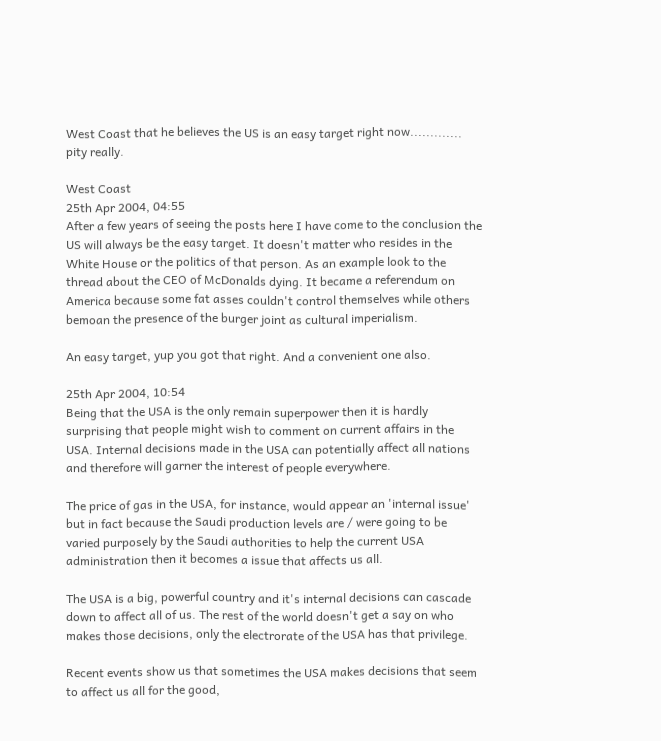West Coast that he believes the US is an easy target right now............. pity really.

West Coast
25th Apr 2004, 04:55
After a few years of seeing the posts here I have come to the conclusion the US will always be the easy target. It doesn't matter who resides in the White House or the politics of that person. As an example look to the thread about the CEO of McDonalds dying. It became a referendum on America because some fat asses couldn't control themselves while others bemoan the presence of the burger joint as cultural imperialism.

An easy target, yup you got that right. And a convenient one also.

25th Apr 2004, 10:54
Being that the USA is the only remain superpower then it is hardly surprising that people might wish to comment on current affairs in the USA. Internal decisions made in the USA can potentially affect all nations and therefore will garner the interest of people everywhere.

The price of gas in the USA, for instance, would appear an 'internal issue' but in fact because the Saudi production levels are / were going to be varied purposely by the Saudi authorities to help the current USA administration then it becomes a issue that affects us all.

The USA is a big, powerful country and it's internal decisions can cascade down to affect all of us. The rest of the world doesn't get a say on who makes those decisions, only the electrorate of the USA has that privilege.

Recent events show us that sometimes the USA makes decisions that seem to affect us all for the good,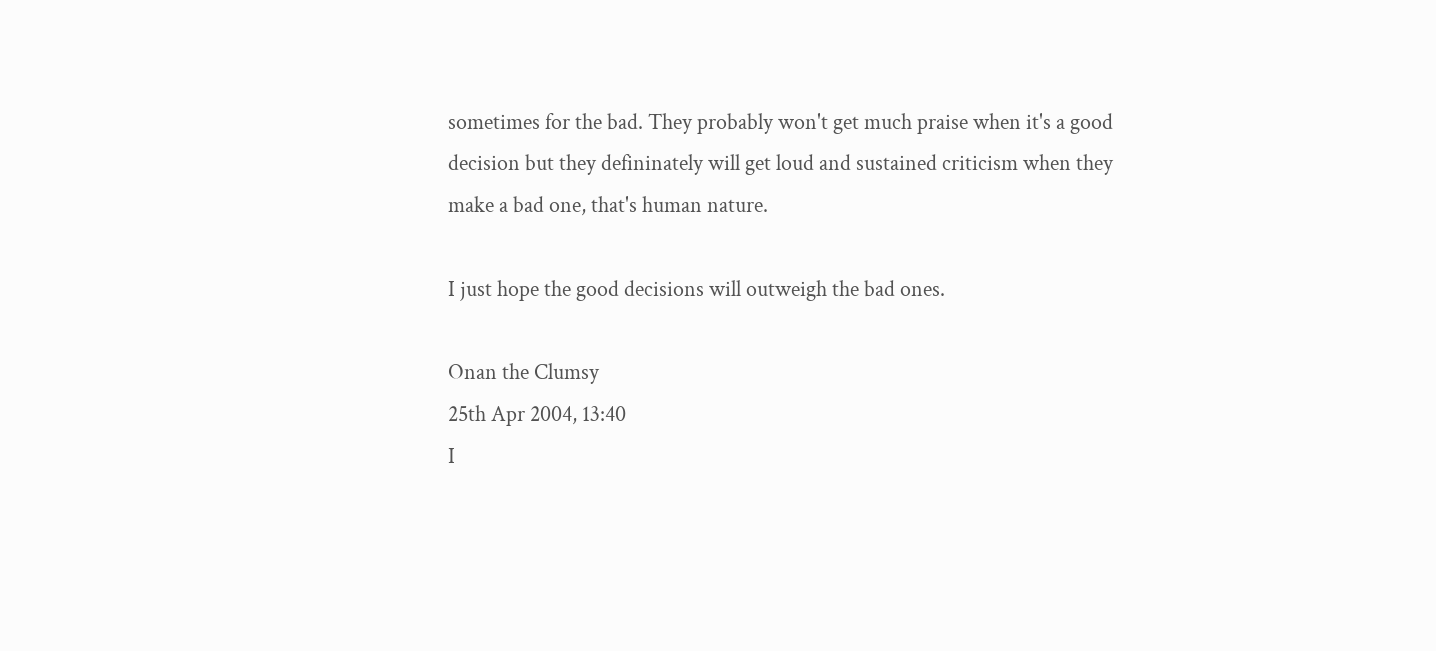sometimes for the bad. They probably won't get much praise when it's a good decision but they defininately will get loud and sustained criticism when they make a bad one, that's human nature.

I just hope the good decisions will outweigh the bad ones.

Onan the Clumsy
25th Apr 2004, 13:40
I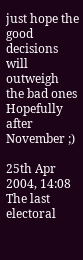just hope the good decisions will outweigh the bad ones Hopefully after November ;)

25th Apr 2004, 14:08
The last electoral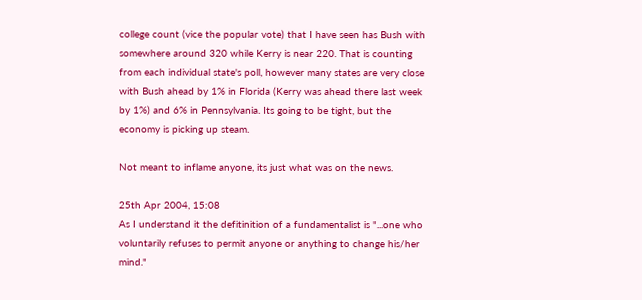college count (vice the popular vote) that I have seen has Bush with somewhere around 320 while Kerry is near 220. That is counting from each individual state's poll, however many states are very close with Bush ahead by 1% in Florida (Kerry was ahead there last week by 1%) and 6% in Pennsylvania. Its going to be tight, but the economy is picking up steam.

Not meant to inflame anyone, its just what was on the news.

25th Apr 2004, 15:08
As I understand it the defitinition of a fundamentalist is "...one who voluntarily refuses to permit anyone or anything to change his/her mind."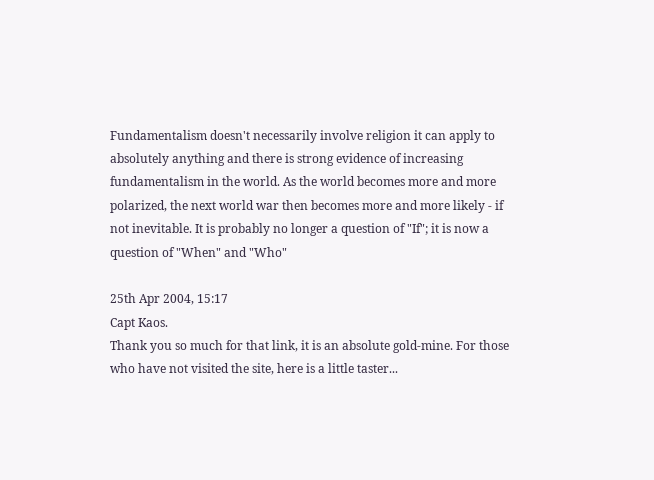Fundamentalism doesn't necessarily involve religion it can apply to absolutely anything and there is strong evidence of increasing fundamentalism in the world. As the world becomes more and more polarized, the next world war then becomes more and more likely - if not inevitable. It is probably no longer a question of "If"; it is now a question of "When" and "Who"

25th Apr 2004, 15:17
Capt Kaos.
Thank you so much for that link, it is an absolute gold-mine. For those who have not visited the site, here is a little taster...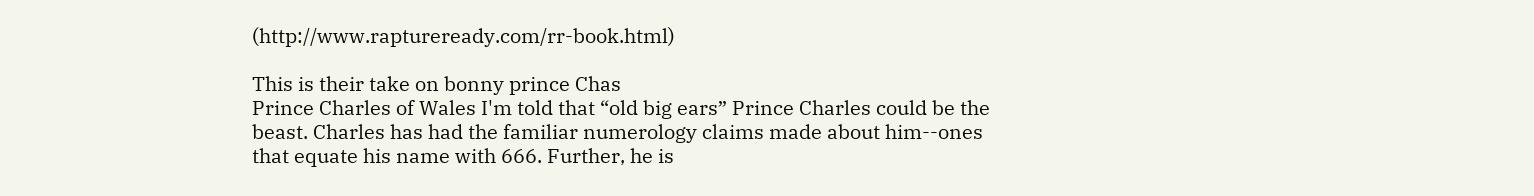(http://www.raptureready.com/rr-book.html)

This is their take on bonny prince Chas
Prince Charles of Wales I'm told that “old big ears” Prince Charles could be the beast. Charles has had the familiar numerology claims made about him--ones that equate his name with 666. Further, he is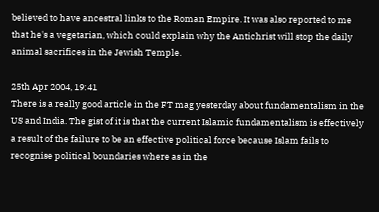believed to have ancestral links to the Roman Empire. It was also reported to me that he's a vegetarian, which could explain why the Antichrist will stop the daily animal sacrifices in the Jewish Temple.

25th Apr 2004, 19:41
There is a really good article in the FT mag yesterday about fundamentalism in the US and India. The gist of it is that the current Islamic fundamentalism is effectively a result of the failure to be an effective political force because Islam fails to recognise political boundaries where as in the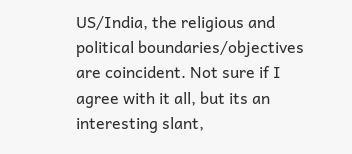US/India, the religious and political boundaries/objectives are coincident. Not sure if I agree with it all, but its an interesting slant,